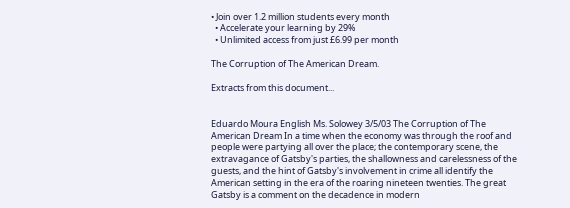• Join over 1.2 million students every month
  • Accelerate your learning by 29%
  • Unlimited access from just £6.99 per month

The Corruption of The American Dream.

Extracts from this document...


Eduardo Moura English Ms. Solowey 3/5/03 The Corruption of The American Dream In a time when the economy was through the roof and people were partying all over the place; the contemporary scene, the extravagance of Gatsby's parties, the shallowness and carelessness of the guests, and the hint of Gatsby's involvement in crime all identify the American setting in the era of the roaring nineteen twenties. The great Gatsby is a comment on the decadence in modern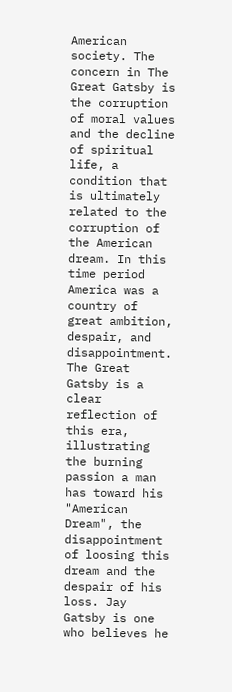American society. The concern in The Great Gatsby is the corruption of moral values and the decline of spiritual life, a condition that is ultimately related to the corruption of the American dream. In this time period America was a country of great ambition, despair, and disappointment. The Great Gatsby is a clear reflection of this era, illustrating the burning passion a man has toward his "American Dream", the disappointment of loosing this dream and the despair of his loss. Jay Gatsby is one who believes he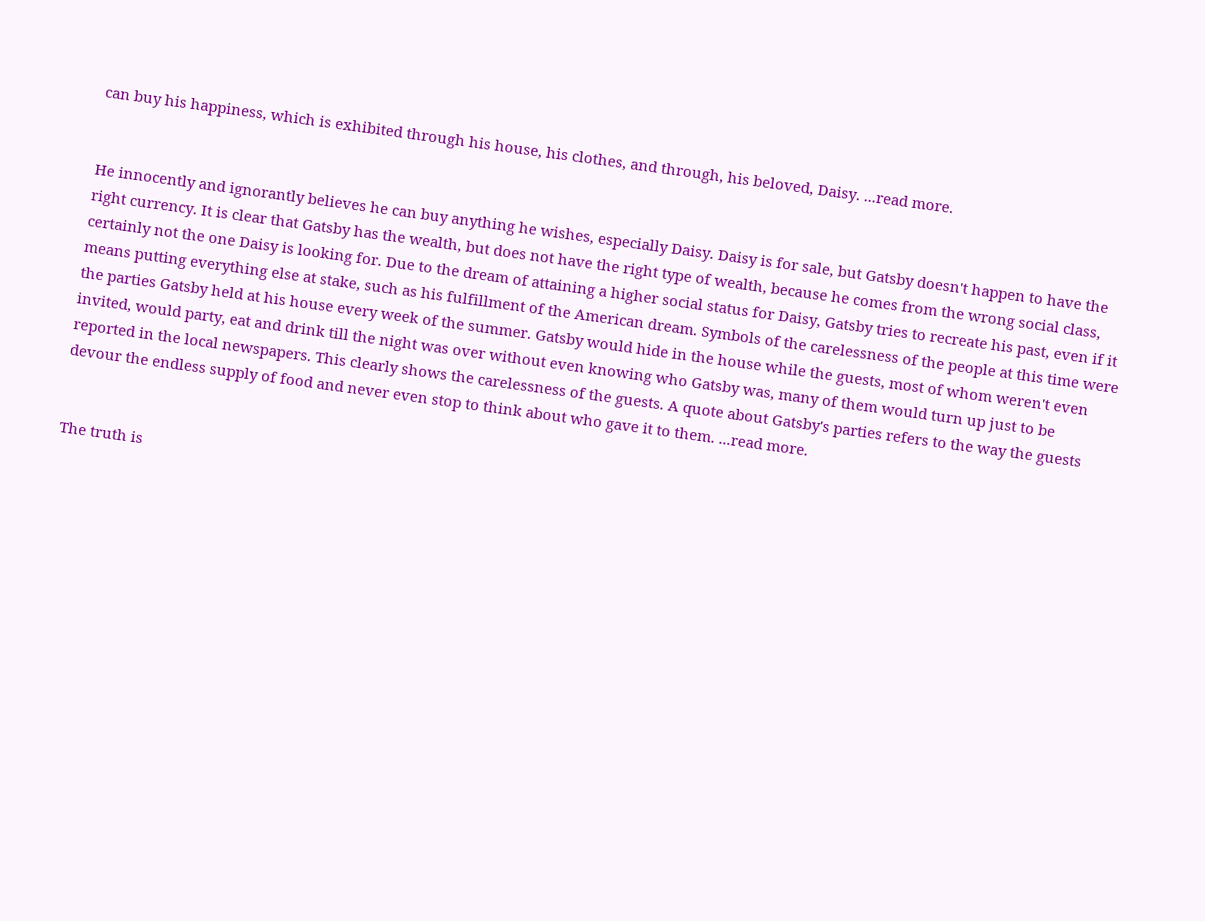can buy his happiness, which is exhibited through his house, his clothes, and through, his beloved, Daisy. ...read more.


He innocently and ignorantly believes he can buy anything he wishes, especially Daisy. Daisy is for sale, but Gatsby doesn't happen to have the right currency. It is clear that Gatsby has the wealth, but does not have the right type of wealth, because he comes from the wrong social class, certainly not the one Daisy is looking for. Due to the dream of attaining a higher social status for Daisy, Gatsby tries to recreate his past, even if it means putting everything else at stake, such as his fulfillment of the American dream. Symbols of the carelessness of the people at this time were the parties Gatsby held at his house every week of the summer. Gatsby would hide in the house while the guests, most of whom weren't even invited, would party, eat and drink till the night was over without even knowing who Gatsby was, many of them would turn up just to be reported in the local newspapers. This clearly shows the carelessness of the guests. A quote about Gatsby's parties refers to the way the guests devour the endless supply of food and never even stop to think about who gave it to them. ...read more.


The truth is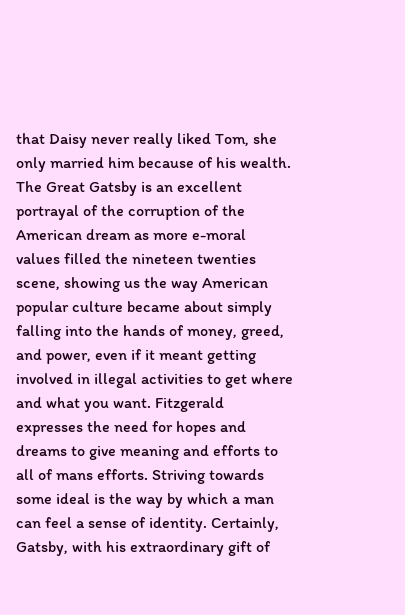that Daisy never really liked Tom, she only married him because of his wealth. The Great Gatsby is an excellent portrayal of the corruption of the American dream as more e-moral values filled the nineteen twenties scene, showing us the way American popular culture became about simply falling into the hands of money, greed, and power, even if it meant getting involved in illegal activities to get where and what you want. Fitzgerald expresses the need for hopes and dreams to give meaning and efforts to all of mans efforts. Striving towards some ideal is the way by which a man can feel a sense of identity. Certainly, Gatsby, with his extraordinary gift of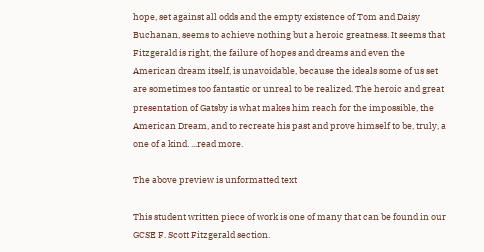hope, set against all odds and the empty existence of Tom and Daisy Buchanan, seems to achieve nothing but a heroic greatness. It seems that Fitzgerald is right, the failure of hopes and dreams and even the American dream itself, is unavoidable, because the ideals some of us set are sometimes too fantastic or unreal to be realized. The heroic and great presentation of Gatsby is what makes him reach for the impossible, the American Dream, and to recreate his past and prove himself to be, truly, a one of a kind. ...read more.

The above preview is unformatted text

This student written piece of work is one of many that can be found in our GCSE F. Scott Fitzgerald section.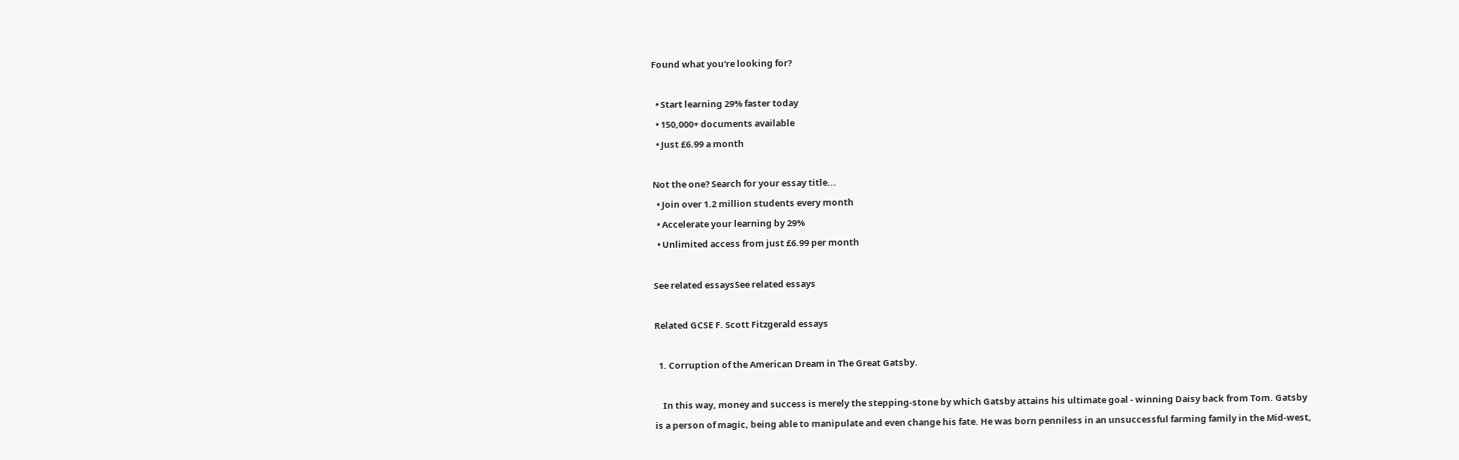Found what you're looking for?

  • Start learning 29% faster today
  • 150,000+ documents available
  • Just £6.99 a month

Not the one? Search for your essay title...
  • Join over 1.2 million students every month
  • Accelerate your learning by 29%
  • Unlimited access from just £6.99 per month

See related essaysSee related essays

Related GCSE F. Scott Fitzgerald essays

  1. Corruption of the American Dream in The Great Gatsby.

    In this way, money and success is merely the stepping-stone by which Gatsby attains his ultimate goal - winning Daisy back from Tom. Gatsby is a person of magic, being able to manipulate and even change his fate. He was born penniless in an unsuccessful farming family in the Mid-west,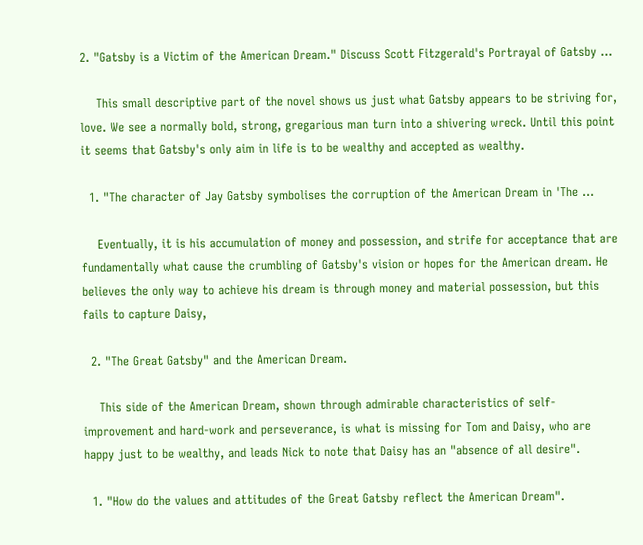2. "Gatsby is a Victim of the American Dream." Discuss Scott Fitzgerald's Portrayal of Gatsby ...

    This small descriptive part of the novel shows us just what Gatsby appears to be striving for, love. We see a normally bold, strong, gregarious man turn into a shivering wreck. Until this point it seems that Gatsby's only aim in life is to be wealthy and accepted as wealthy.

  1. "The character of Jay Gatsby symbolises the corruption of the American Dream in 'The ...

    Eventually, it is his accumulation of money and possession, and strife for acceptance that are fundamentally what cause the crumbling of Gatsby's vision or hopes for the American dream. He believes the only way to achieve his dream is through money and material possession, but this fails to capture Daisy,

  2. "The Great Gatsby" and the American Dream.

    This side of the American Dream, shown through admirable characteristics of self-improvement and hard-work and perseverance, is what is missing for Tom and Daisy, who are happy just to be wealthy, and leads Nick to note that Daisy has an "absence of all desire".

  1. "How do the values and attitudes of the Great Gatsby reflect the American Dream".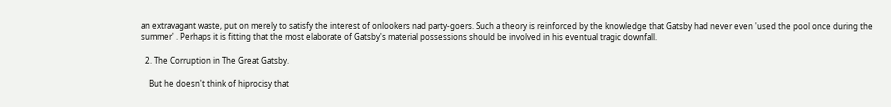an extravagant waste, put on merely to satisfy the interest of onlookers nad party-goers. Such a theory is reinforced by the knowledge that Gatsby had never even 'used the pool once during the summer' . Perhaps it is fitting that the most elaborate of Gatsby's material possessions should be involved in his eventual tragic downfall.

  2. The Corruption in The Great Gatsby.

    But he doesn't think of hiprocisy that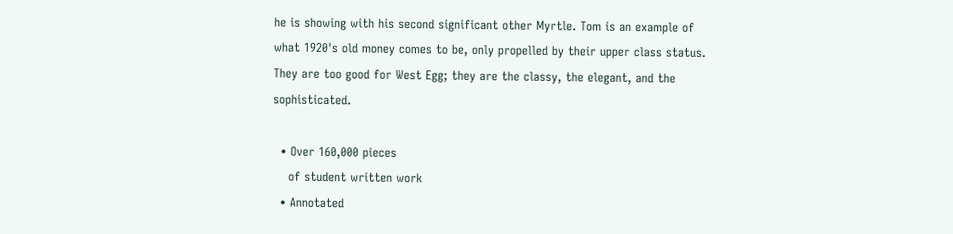he is showing with his second significant other Myrtle. Tom is an example of what 1920's old money comes to be, only propelled by their upper class status. They are too good for West Egg; they are the classy, the elegant, and the sophisticated.

  • Over 160,000 pieces
    of student written work
  • Annotated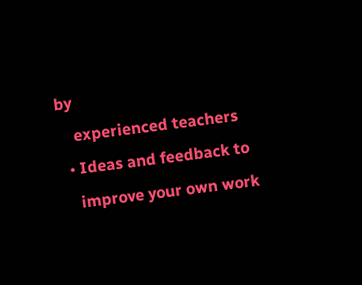by
    experienced teachers
  • Ideas and feedback to
    improve your own work